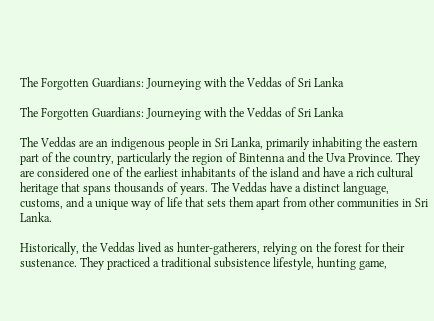The Forgotten Guardians: Journeying with the Veddas of Sri Lanka

The Forgotten Guardians: Journeying with the Veddas of Sri Lanka

The Veddas are an indigenous people in Sri Lanka, primarily inhabiting the eastern part of the country, particularly the region of Bintenna and the Uva Province. They are considered one of the earliest inhabitants of the island and have a rich cultural heritage that spans thousands of years. The Veddas have a distinct language, customs, and a unique way of life that sets them apart from other communities in Sri Lanka.

Historically, the Veddas lived as hunter-gatherers, relying on the forest for their sustenance. They practiced a traditional subsistence lifestyle, hunting game,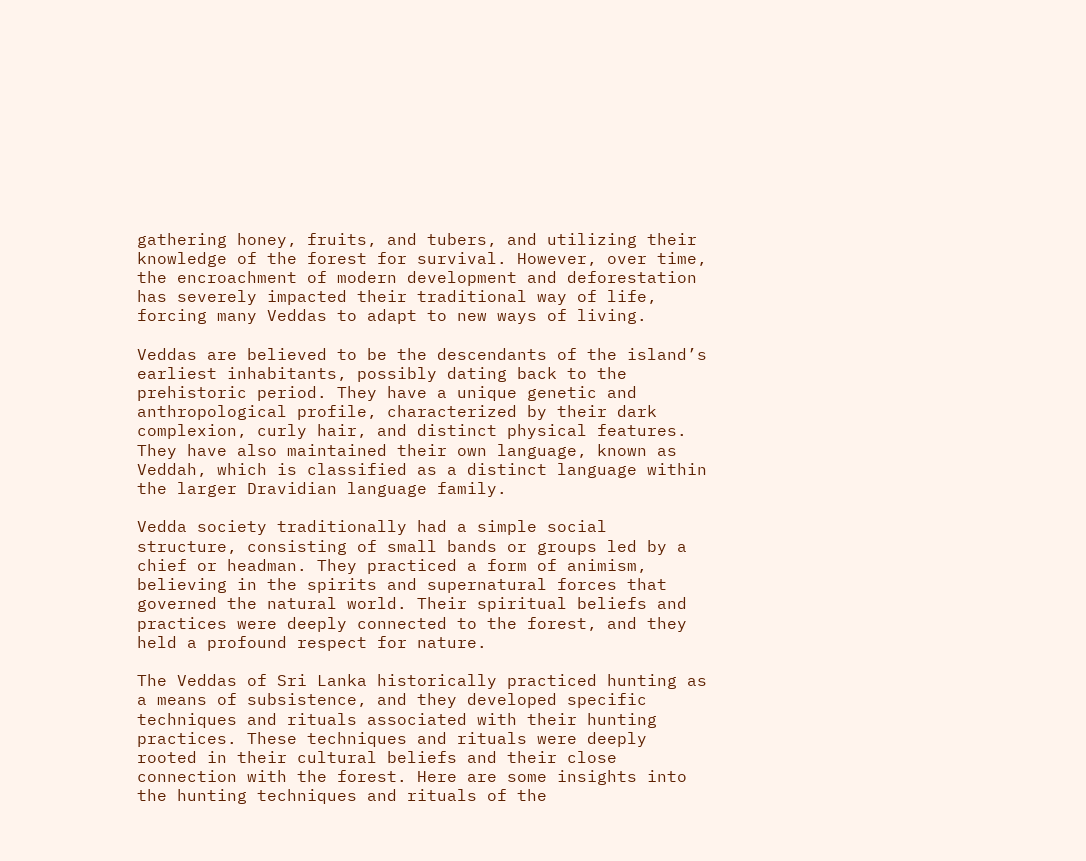gathering honey, fruits, and tubers, and utilizing their knowledge of the forest for survival. However, over time, the encroachment of modern development and deforestation has severely impacted their traditional way of life, forcing many Veddas to adapt to new ways of living.

Veddas are believed to be the descendants of the island’s earliest inhabitants, possibly dating back to the prehistoric period. They have a unique genetic and anthropological profile, characterized by their dark complexion, curly hair, and distinct physical features. They have also maintained their own language, known as Veddah, which is classified as a distinct language within the larger Dravidian language family.

Vedda society traditionally had a simple social structure, consisting of small bands or groups led by a chief or headman. They practiced a form of animism, believing in the spirits and supernatural forces that governed the natural world. Their spiritual beliefs and practices were deeply connected to the forest, and they held a profound respect for nature.

The Veddas of Sri Lanka historically practiced hunting as a means of subsistence, and they developed specific techniques and rituals associated with their hunting practices. These techniques and rituals were deeply rooted in their cultural beliefs and their close connection with the forest. Here are some insights into the hunting techniques and rituals of the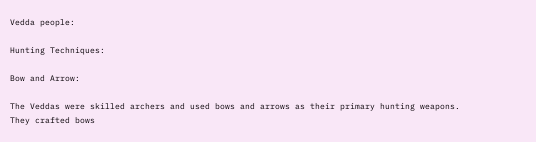Vedda people:

Hunting Techniques:

Bow and Arrow:

The Veddas were skilled archers and used bows and arrows as their primary hunting weapons. They crafted bows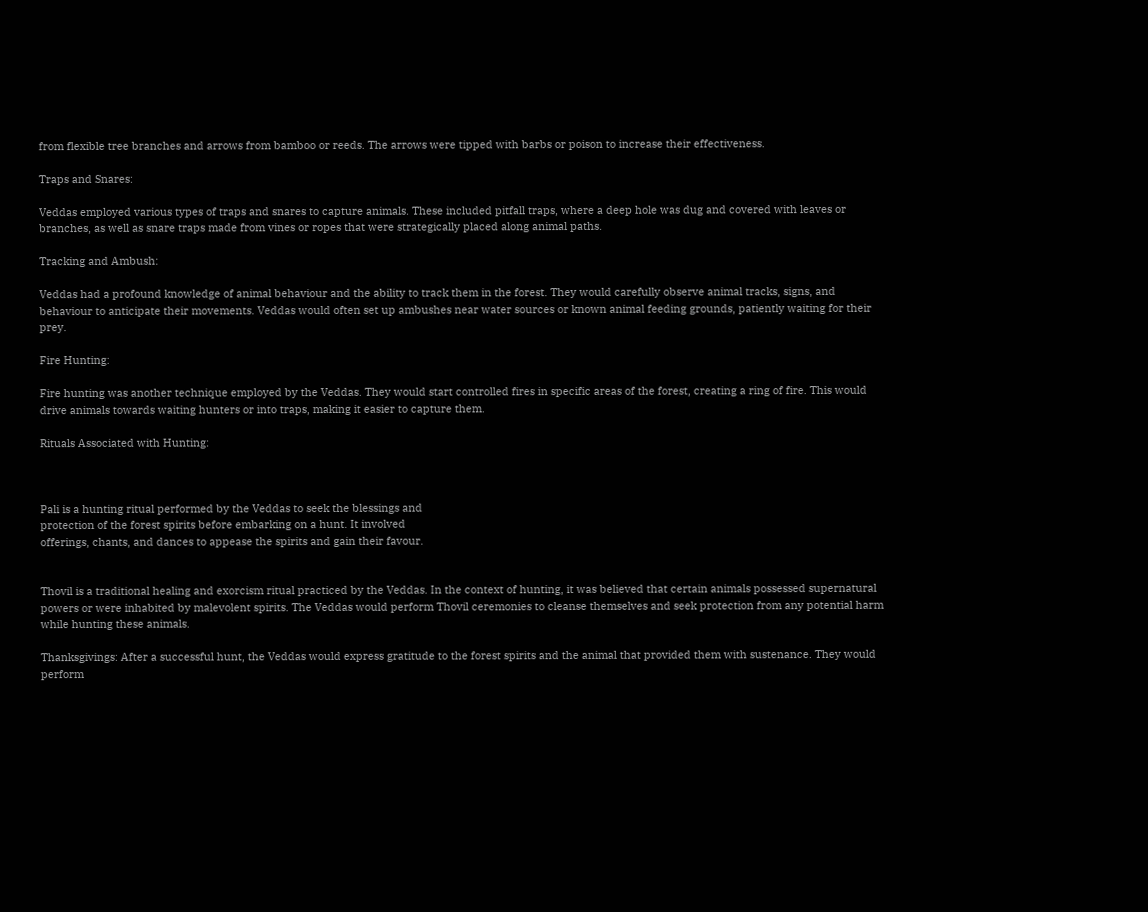from flexible tree branches and arrows from bamboo or reeds. The arrows were tipped with barbs or poison to increase their effectiveness.

Traps and Snares:

Veddas employed various types of traps and snares to capture animals. These included pitfall traps, where a deep hole was dug and covered with leaves or branches, as well as snare traps made from vines or ropes that were strategically placed along animal paths.

Tracking and Ambush:

Veddas had a profound knowledge of animal behaviour and the ability to track them in the forest. They would carefully observe animal tracks, signs, and behaviour to anticipate their movements. Veddas would often set up ambushes near water sources or known animal feeding grounds, patiently waiting for their prey.

Fire Hunting:

Fire hunting was another technique employed by the Veddas. They would start controlled fires in specific areas of the forest, creating a ring of fire. This would drive animals towards waiting hunters or into traps, making it easier to capture them.

Rituals Associated with Hunting:



Pali is a hunting ritual performed by the Veddas to seek the blessings and
protection of the forest spirits before embarking on a hunt. It involved
offerings, chants, and dances to appease the spirits and gain their favour.


Thovil is a traditional healing and exorcism ritual practiced by the Veddas. In the context of hunting, it was believed that certain animals possessed supernatural powers or were inhabited by malevolent spirits. The Veddas would perform Thovil ceremonies to cleanse themselves and seek protection from any potential harm while hunting these animals.

Thanksgivings: After a successful hunt, the Veddas would express gratitude to the forest spirits and the animal that provided them with sustenance. They would perform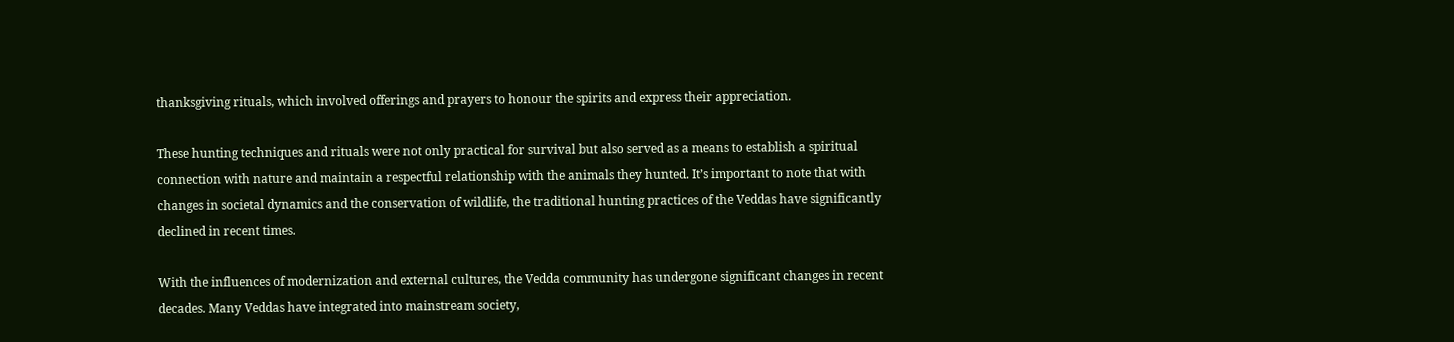thanksgiving rituals, which involved offerings and prayers to honour the spirits and express their appreciation.

These hunting techniques and rituals were not only practical for survival but also served as a means to establish a spiritual connection with nature and maintain a respectful relationship with the animals they hunted. It’s important to note that with changes in societal dynamics and the conservation of wildlife, the traditional hunting practices of the Veddas have significantly declined in recent times.

With the influences of modernization and external cultures, the Vedda community has undergone significant changes in recent decades. Many Veddas have integrated into mainstream society,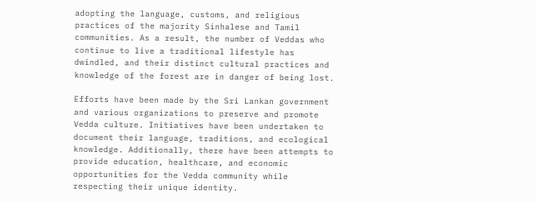adopting the language, customs, and religious practices of the majority Sinhalese and Tamil communities. As a result, the number of Veddas who continue to live a traditional lifestyle has dwindled, and their distinct cultural practices and knowledge of the forest are in danger of being lost.

Efforts have been made by the Sri Lankan government and various organizations to preserve and promote Vedda culture. Initiatives have been undertaken to document their language, traditions, and ecological knowledge. Additionally, there have been attempts to provide education, healthcare, and economic opportunities for the Vedda community while respecting their unique identity.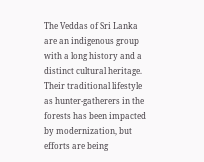The Veddas of Sri Lanka are an indigenous group with a long history and a distinct cultural heritage. Their traditional lifestyle as hunter-gatherers in the forests has been impacted by modernization, but efforts are being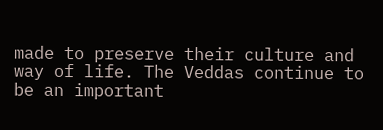made to preserve their culture and way of life. The Veddas continue to be an important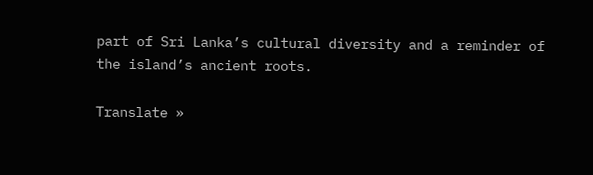part of Sri Lanka’s cultural diversity and a reminder of the island’s ancient roots.

Translate »